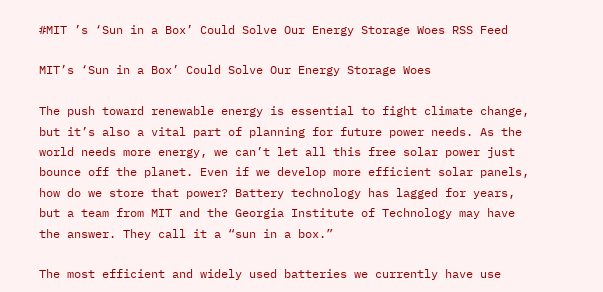#MIT ’s ‘Sun in a Box’ Could Solve Our Energy Storage Woes RSS Feed

MIT’s ‘Sun in a Box’ Could Solve Our Energy Storage Woes

The push toward renewable energy is essential to fight climate change, but it’s also a vital part of planning for future power needs. As the world needs more energy, we can’t let all this free solar power just bounce off the planet. Even if we develop more efficient solar panels, how do we store that power? Battery technology has lagged for years, but a team from MIT and the Georgia Institute of Technology may have the answer. They call it a “sun in a box.”

The most efficient and widely used batteries we currently have use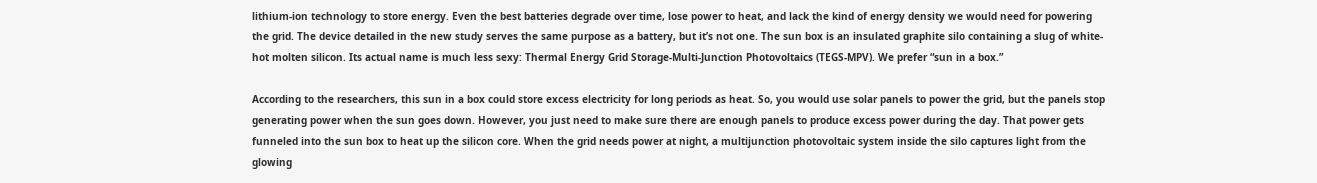lithium-ion technology to store energy. Even the best batteries degrade over time, lose power to heat, and lack the kind of energy density we would need for powering the grid. The device detailed in the new study serves the same purpose as a battery, but it’s not one. The sun box is an insulated graphite silo containing a slug of white-hot molten silicon. Its actual name is much less sexy: Thermal Energy Grid Storage-Multi-Junction Photovoltaics (TEGS-MPV). We prefer “sun in a box.”

According to the researchers, this sun in a box could store excess electricity for long periods as heat. So, you would use solar panels to power the grid, but the panels stop generating power when the sun goes down. However, you just need to make sure there are enough panels to produce excess power during the day. That power gets funneled into the sun box to heat up the silicon core. When the grid needs power at night, a multijunction photovoltaic system inside the silo captures light from the glowing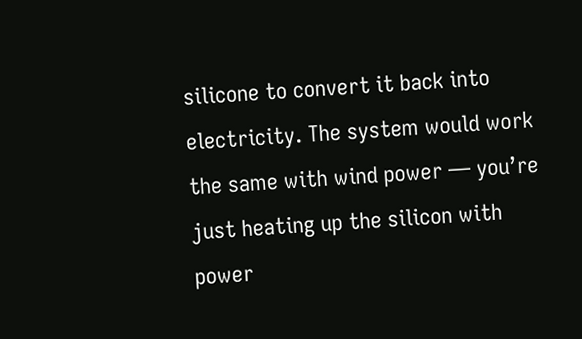silicone to convert it back into electricity. The system would work the same with wind power — you’re just heating up the silicon with power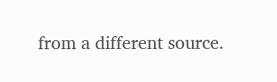from a different source.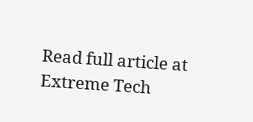Read full article at Extreme Tech